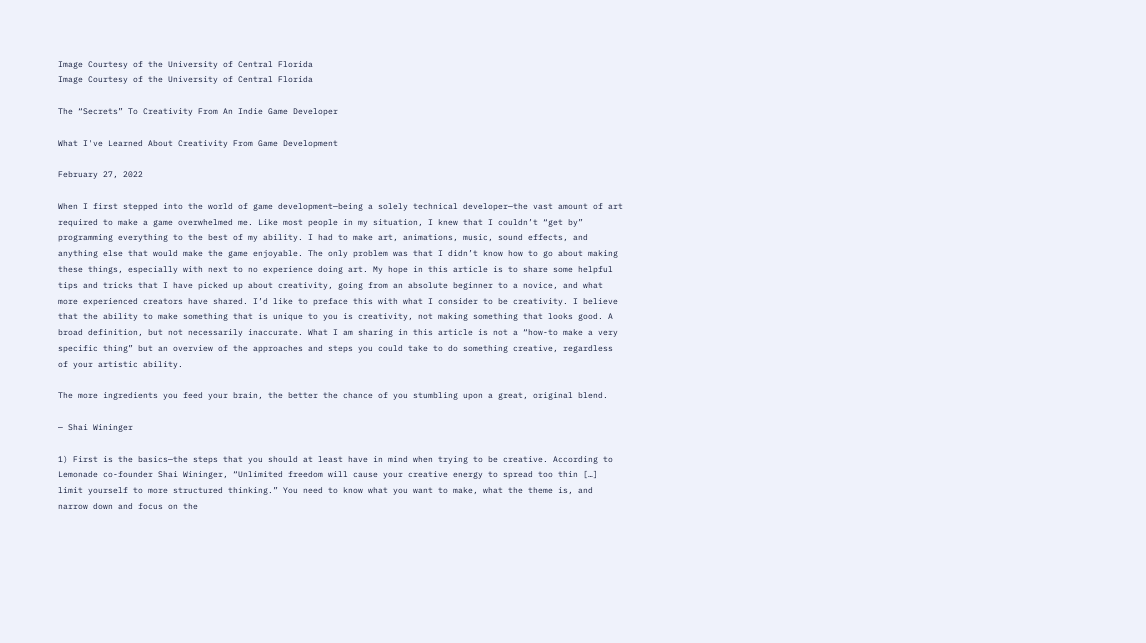Image Courtesy of the University of Central Florida
Image Courtesy of the University of Central Florida

The “Secrets” To Creativity From An Indie Game Developer

What I've Learned About Creativity From Game Development

February 27, 2022

When I first stepped into the world of game development—being a solely technical developer—the vast amount of art required to make a game overwhelmed me. Like most people in my situation, I knew that I couldn’t “get by” programming everything to the best of my ability. I had to make art, animations, music, sound effects, and anything else that would make the game enjoyable. The only problem was that I didn’t know how to go about making these things, especially with next to no experience doing art. My hope in this article is to share some helpful tips and tricks that I have picked up about creativity, going from an absolute beginner to a novice, and what more experienced creators have shared. I’d like to preface this with what I consider to be creativity. I believe that the ability to make something that is unique to you is creativity, not making something that looks good. A broad definition, but not necessarily inaccurate. What I am sharing in this article is not a “how-to make a very specific thing” but an overview of the approaches and steps you could take to do something creative, regardless of your artistic ability.

The more ingredients you feed your brain, the better the chance of you stumbling upon a great, original blend.

— Shai Wininger

1) First is the basics—the steps that you should at least have in mind when trying to be creative. According to Lemonade co-founder Shai Wininger, “Unlimited freedom will cause your creative energy to spread too thin […] limit yourself to more structured thinking.” You need to know what you want to make, what the theme is, and narrow down and focus on the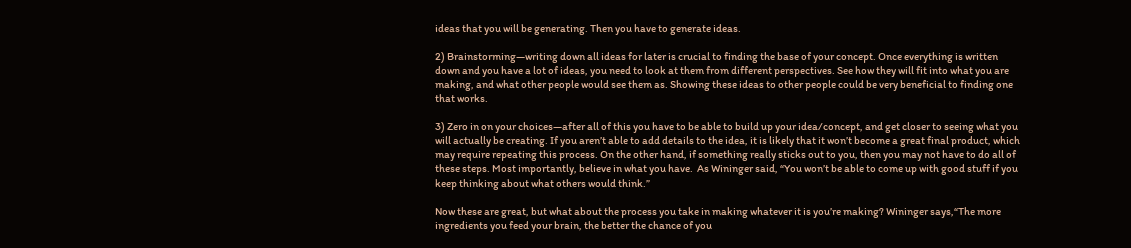ideas that you will be generating. Then you have to generate ideas.

2) Brainstorming—writing down all ideas for later is crucial to finding the base of your concept. Once everything is written down and you have a lot of ideas, you need to look at them from different perspectives. See how they will fit into what you are making, and what other people would see them as. Showing these ideas to other people could be very beneficial to finding one that works.

3) Zero in on your choices—after all of this you have to be able to build up your idea/concept, and get closer to seeing what you will actually be creating. If you aren’t able to add details to the idea, it is likely that it won’t become a great final product, which may require repeating this process. On the other hand, if something really sticks out to you, then you may not have to do all of these steps. Most importantly, believe in what you have.  As Wininger said, “You won’t be able to come up with good stuff if you keep thinking about what others would think.”

Now these are great, but what about the process you take in making whatever it is you’re making? Wininger says,“The more ingredients you feed your brain, the better the chance of you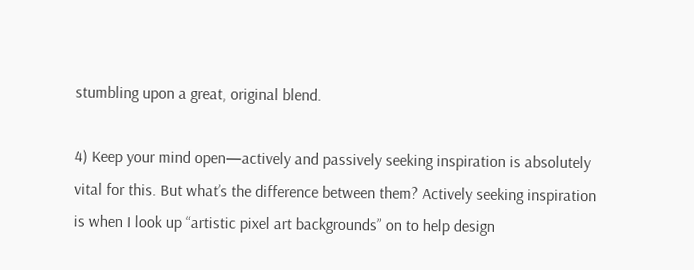stumbling upon a great, original blend.

4) Keep your mind open—actively and passively seeking inspiration is absolutely vital for this. But what’s the difference between them? Actively seeking inspiration is when I look up “artistic pixel art backgrounds” on to help design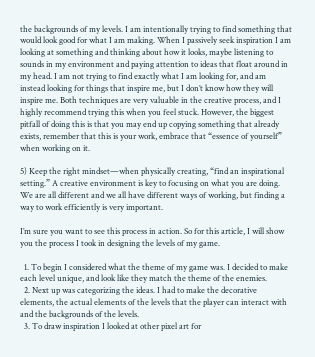the backgrounds of my levels. I am intentionally trying to find something that would look good for what I am making. When I passively seek inspiration I am looking at something and thinking about how it looks, maybe listening to sounds in my environment and paying attention to ideas that float around in my head. I am not trying to find exactly what I am looking for, and am instead looking for things that inspire me, but I don’t know how they will inspire me. Both techniques are very valuable in the creative process, and I highly recommend trying this when you feel stuck. However, the biggest pitfall of doing this is that you may end up copying something that already exists, remember that this is your work, embrace that “essence of yourself” when working on it.

5) Keep the right mindset—when physically creating, “find an inspirational setting.” A creative environment is key to focusing on what you are doing. We are all different and we all have different ways of working, but finding a way to work efficiently is very important.

I’m sure you want to see this process in action. So for this article, I will show you the process I took in designing the levels of my game.

  1. To begin I considered what the theme of my game was. I decided to make each level unique, and look like they match the theme of the enemies.
  2. Next up was categorizing the ideas. I had to make the decorative elements, the actual elements of the levels that the player can interact with and the backgrounds of the levels.
  3. To draw inspiration I looked at other pixel art for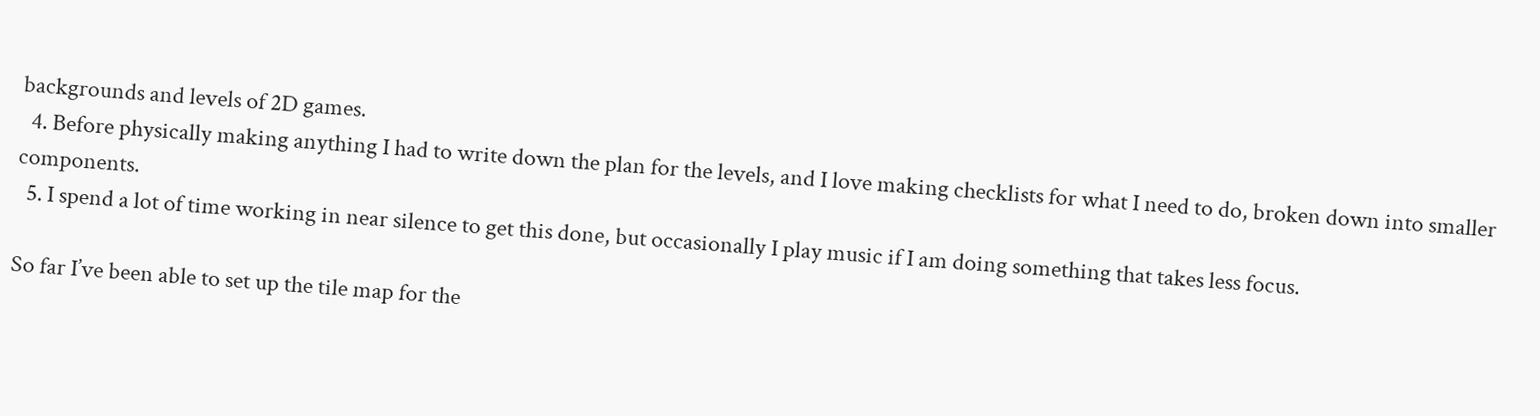backgrounds and levels of 2D games.
  4. Before physically making anything I had to write down the plan for the levels, and I love making checklists for what I need to do, broken down into smaller components.
  5. I spend a lot of time working in near silence to get this done, but occasionally I play music if I am doing something that takes less focus.

So far I’ve been able to set up the tile map for the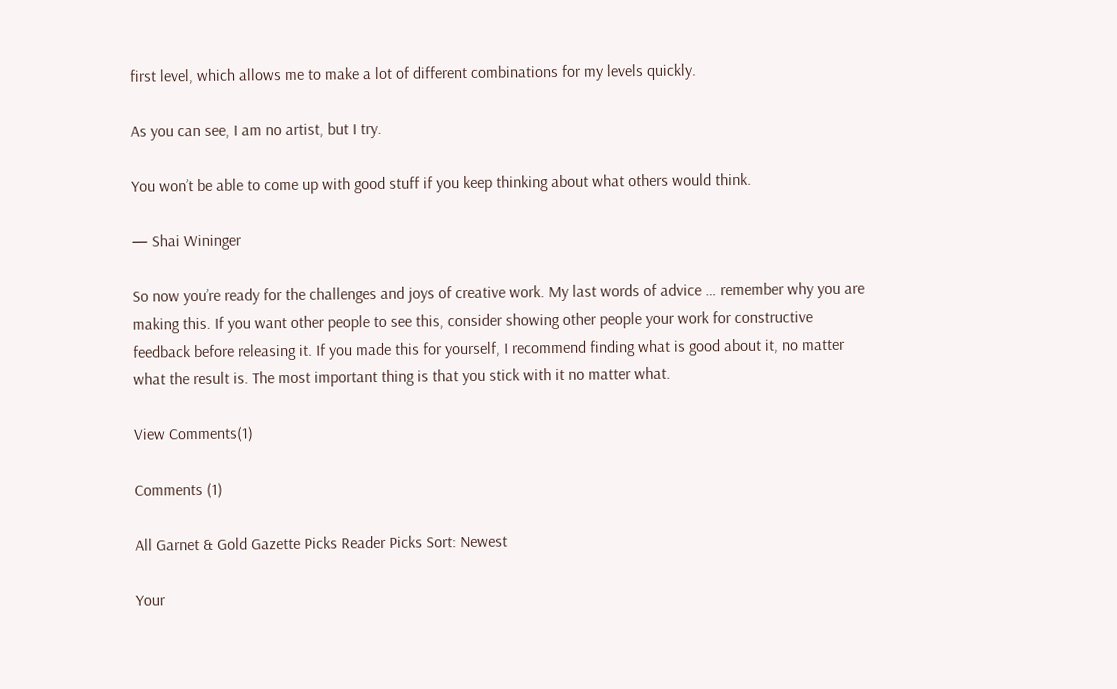first level, which allows me to make a lot of different combinations for my levels quickly.

As you can see, I am no artist, but I try.

You won’t be able to come up with good stuff if you keep thinking about what others would think.

— Shai Wininger

So now you’re ready for the challenges and joys of creative work. My last words of advice … remember why you are making this. If you want other people to see this, consider showing other people your work for constructive feedback before releasing it. If you made this for yourself, I recommend finding what is good about it, no matter what the result is. The most important thing is that you stick with it no matter what.

View Comments(1)

Comments (1)

All Garnet & Gold Gazette Picks Reader Picks Sort: Newest

Your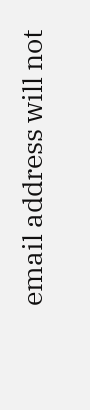email address will not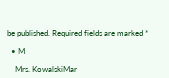be published. Required fields are marked *

  • M

    Mrs. KowalskiMar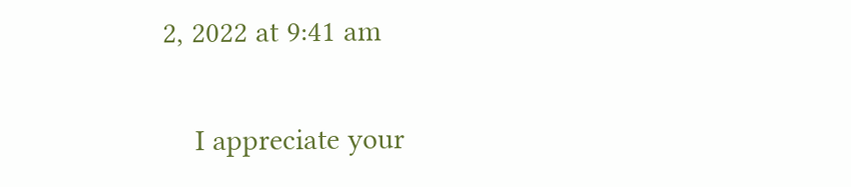2, 2022 at 9:41 am

    I appreciate your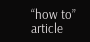“how to” article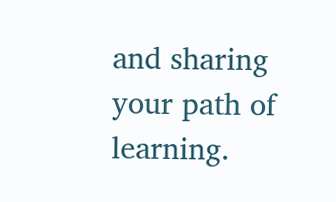and sharing your path of learning.